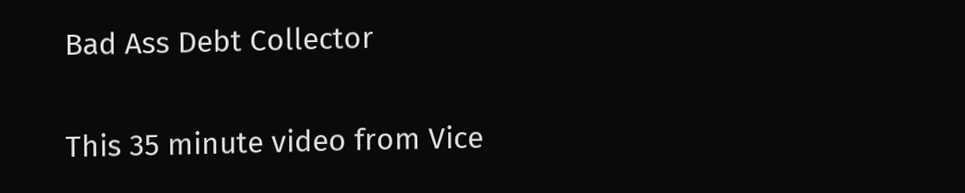Bad Ass Debt Collector

This 35 minute video from Vice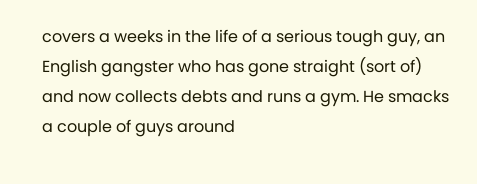covers a weeks in the life of a serious tough guy, an English gangster who has gone straight (sort of) and now collects debts and runs a gym. He smacks a couple of guys around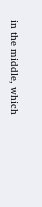in the middle, which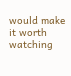would make it worth watching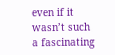even if it wasn’t such a fascinating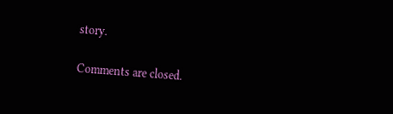story.

Comments are closed.